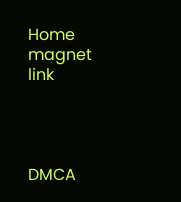Home magnet link




DMCA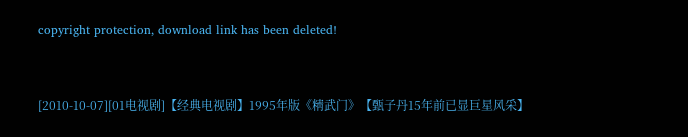copyright protection, download link has been deleted!


[2010-10-07][01电视剧]【经典电视剧】1995年版《精武门》【甄子丹15年前已显巨星风采】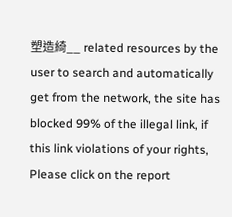塑造綺__ related resources by the user to search and automatically get from the network, the site has blocked 99% of the illegal link, if this link violations of your rights, Please click on the report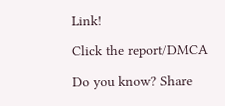Link!

Click the report/DMCA

Do you know? Share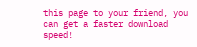this page to your friend, you can get a faster download speed!